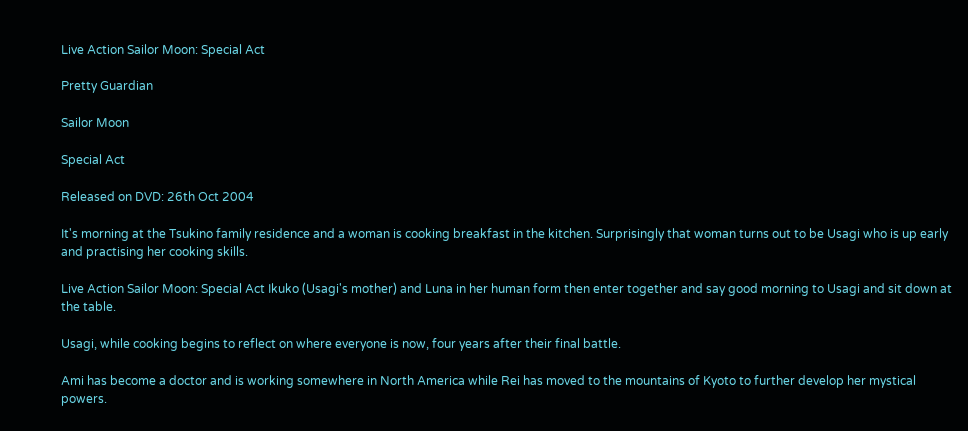Live Action Sailor Moon: Special Act

Pretty Guardian

Sailor Moon

Special Act

Released on DVD: 26th Oct 2004

It's morning at the Tsukino family residence and a woman is cooking breakfast in the kitchen. Surprisingly that woman turns out to be Usagi who is up early and practising her cooking skills.

Live Action Sailor Moon: Special Act Ikuko (Usagi's mother) and Luna in her human form then enter together and say good morning to Usagi and sit down at the table.

Usagi, while cooking begins to reflect on where everyone is now, four years after their final battle.

Ami has become a doctor and is working somewhere in North America while Rei has moved to the mountains of Kyoto to further develop her mystical powers.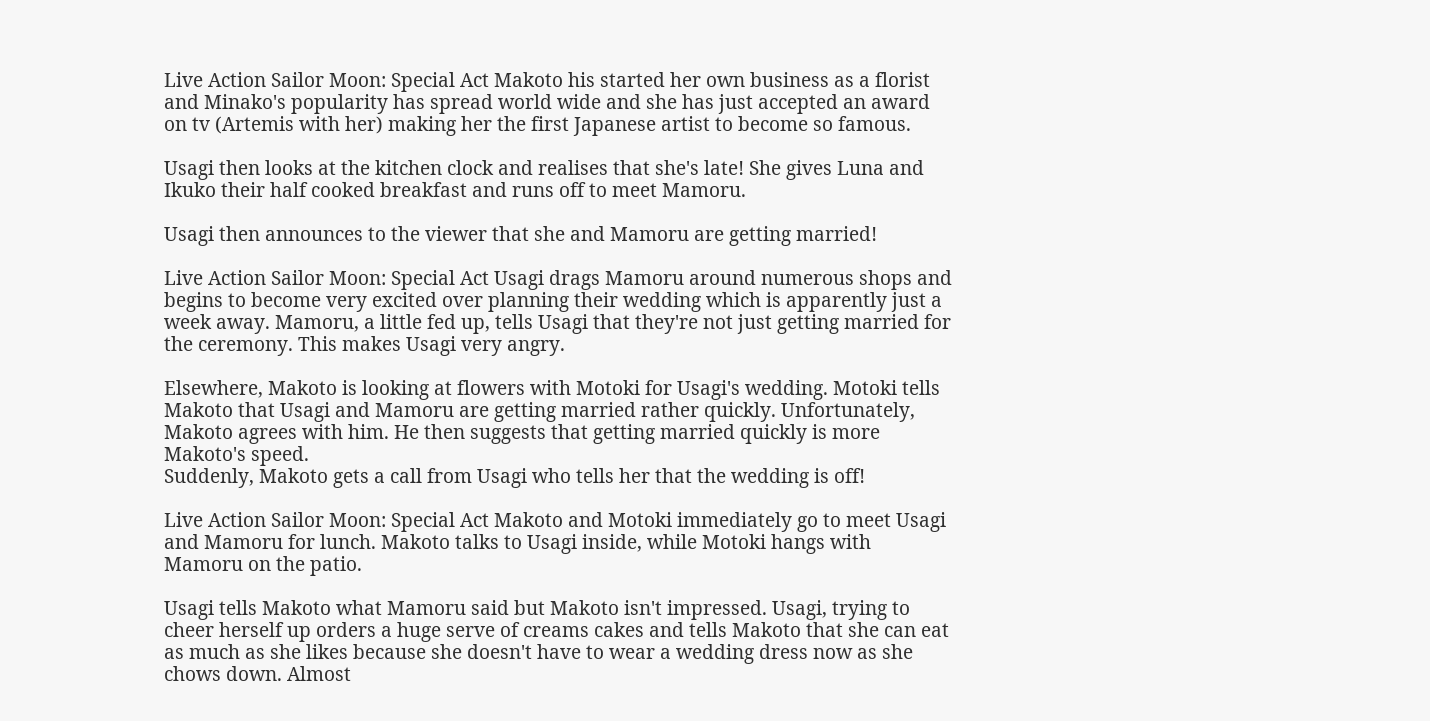Live Action Sailor Moon: Special Act Makoto his started her own business as a florist and Minako's popularity has spread world wide and she has just accepted an award on tv (Artemis with her) making her the first Japanese artist to become so famous.

Usagi then looks at the kitchen clock and realises that she's late! She gives Luna and Ikuko their half cooked breakfast and runs off to meet Mamoru.

Usagi then announces to the viewer that she and Mamoru are getting married!

Live Action Sailor Moon: Special Act Usagi drags Mamoru around numerous shops and begins to become very excited over planning their wedding which is apparently just a week away. Mamoru, a little fed up, tells Usagi that they're not just getting married for the ceremony. This makes Usagi very angry.

Elsewhere, Makoto is looking at flowers with Motoki for Usagi's wedding. Motoki tells Makoto that Usagi and Mamoru are getting married rather quickly. Unfortunately, Makoto agrees with him. He then suggests that getting married quickly is more Makoto's speed.
Suddenly, Makoto gets a call from Usagi who tells her that the wedding is off!

Live Action Sailor Moon: Special Act Makoto and Motoki immediately go to meet Usagi and Mamoru for lunch. Makoto talks to Usagi inside, while Motoki hangs with Mamoru on the patio.

Usagi tells Makoto what Mamoru said but Makoto isn't impressed. Usagi, trying to cheer herself up orders a huge serve of creams cakes and tells Makoto that she can eat as much as she likes because she doesn't have to wear a wedding dress now as she chows down. Almost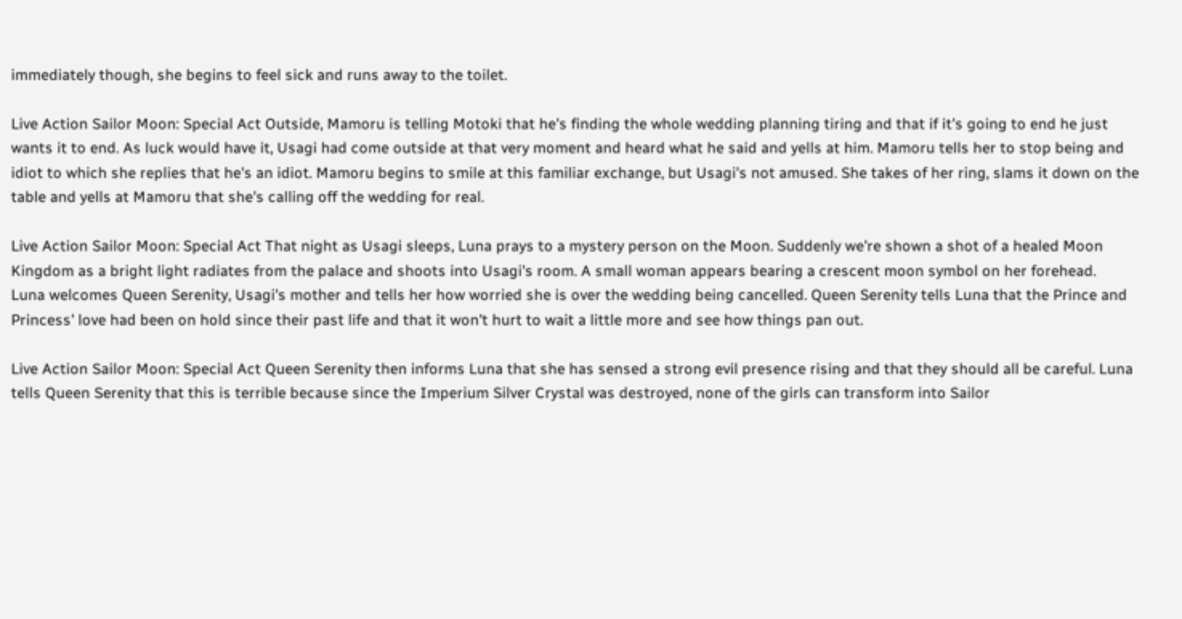immediately though, she begins to feel sick and runs away to the toilet.

Live Action Sailor Moon: Special Act Outside, Mamoru is telling Motoki that he's finding the whole wedding planning tiring and that if it's going to end he just wants it to end. As luck would have it, Usagi had come outside at that very moment and heard what he said and yells at him. Mamoru tells her to stop being and idiot to which she replies that he's an idiot. Mamoru begins to smile at this familiar exchange, but Usagi's not amused. She takes of her ring, slams it down on the table and yells at Mamoru that she's calling off the wedding for real.

Live Action Sailor Moon: Special Act That night as Usagi sleeps, Luna prays to a mystery person on the Moon. Suddenly we're shown a shot of a healed Moon Kingdom as a bright light radiates from the palace and shoots into Usagi's room. A small woman appears bearing a crescent moon symbol on her forehead.
Luna welcomes Queen Serenity, Usagi's mother and tells her how worried she is over the wedding being cancelled. Queen Serenity tells Luna that the Prince and Princess' love had been on hold since their past life and that it won't hurt to wait a little more and see how things pan out.

Live Action Sailor Moon: Special Act Queen Serenity then informs Luna that she has sensed a strong evil presence rising and that they should all be careful. Luna tells Queen Serenity that this is terrible because since the Imperium Silver Crystal was destroyed, none of the girls can transform into Sailor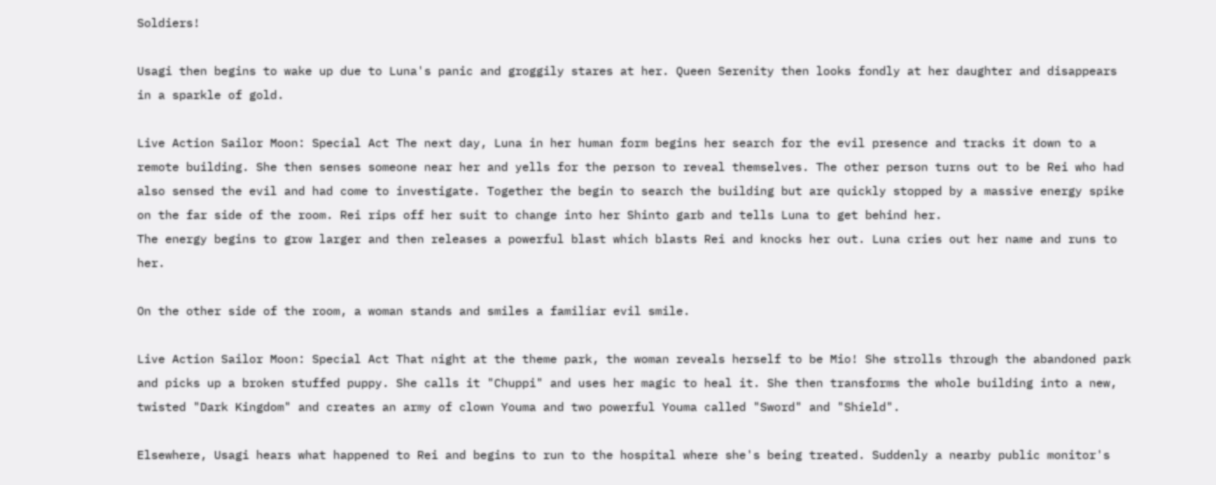Soldiers!

Usagi then begins to wake up due to Luna's panic and groggily stares at her. Queen Serenity then looks fondly at her daughter and disappears in a sparkle of gold.

Live Action Sailor Moon: Special Act The next day, Luna in her human form begins her search for the evil presence and tracks it down to a remote building. She then senses someone near her and yells for the person to reveal themselves. The other person turns out to be Rei who had also sensed the evil and had come to investigate. Together the begin to search the building but are quickly stopped by a massive energy spike on the far side of the room. Rei rips off her suit to change into her Shinto garb and tells Luna to get behind her.
The energy begins to grow larger and then releases a powerful blast which blasts Rei and knocks her out. Luna cries out her name and runs to her.

On the other side of the room, a woman stands and smiles a familiar evil smile.

Live Action Sailor Moon: Special Act That night at the theme park, the woman reveals herself to be Mio! She strolls through the abandoned park and picks up a broken stuffed puppy. She calls it "Chuppi" and uses her magic to heal it. She then transforms the whole building into a new, twisted "Dark Kingdom" and creates an army of clown Youma and two powerful Youma called "Sword" and "Shield".

Elsewhere, Usagi hears what happened to Rei and begins to run to the hospital where she's being treated. Suddenly a nearby public monitor's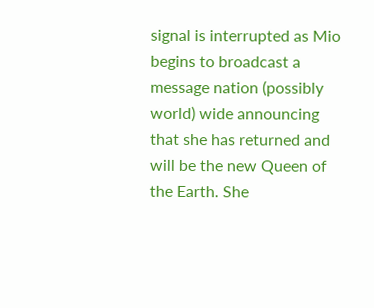signal is interrupted as Mio begins to broadcast a message nation (possibly world) wide announcing that she has returned and will be the new Queen of the Earth. She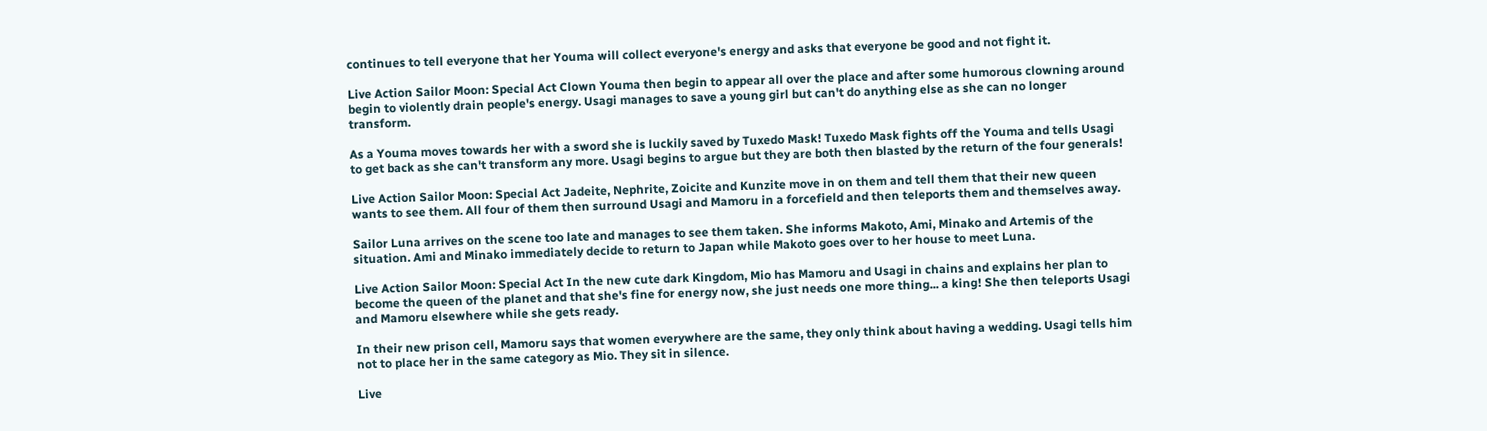continues to tell everyone that her Youma will collect everyone's energy and asks that everyone be good and not fight it.

Live Action Sailor Moon: Special Act Clown Youma then begin to appear all over the place and after some humorous clowning around begin to violently drain people's energy. Usagi manages to save a young girl but can't do anything else as she can no longer transform.

As a Youma moves towards her with a sword she is luckily saved by Tuxedo Mask! Tuxedo Mask fights off the Youma and tells Usagi to get back as she can't transform any more. Usagi begins to argue but they are both then blasted by the return of the four generals!

Live Action Sailor Moon: Special Act Jadeite, Nephrite, Zoicite and Kunzite move in on them and tell them that their new queen wants to see them. All four of them then surround Usagi and Mamoru in a forcefield and then teleports them and themselves away.

Sailor Luna arrives on the scene too late and manages to see them taken. She informs Makoto, Ami, Minako and Artemis of the situation. Ami and Minako immediately decide to return to Japan while Makoto goes over to her house to meet Luna.

Live Action Sailor Moon: Special Act In the new cute dark Kingdom, Mio has Mamoru and Usagi in chains and explains her plan to become the queen of the planet and that she's fine for energy now, she just needs one more thing... a king! She then teleports Usagi and Mamoru elsewhere while she gets ready.

In their new prison cell, Mamoru says that women everywhere are the same, they only think about having a wedding. Usagi tells him not to place her in the same category as Mio. They sit in silence.

Live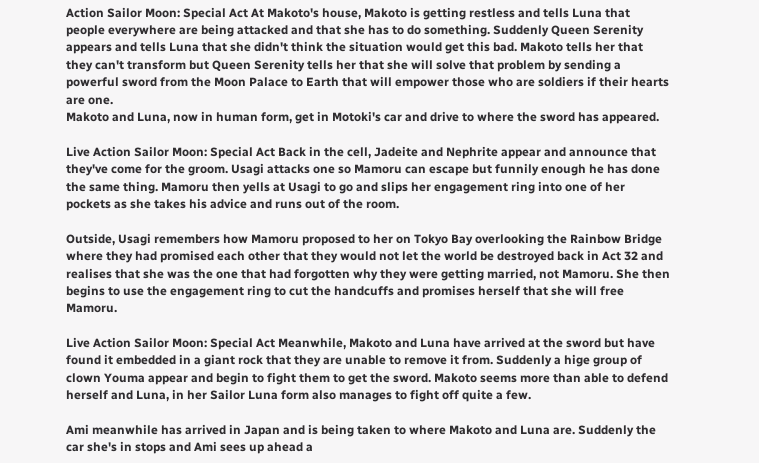Action Sailor Moon: Special Act At Makoto's house, Makoto is getting restless and tells Luna that people everywhere are being attacked and that she has to do something. Suddenly Queen Serenity appears and tells Luna that she didn't think the situation would get this bad. Makoto tells her that they can't transform but Queen Serenity tells her that she will solve that problem by sending a powerful sword from the Moon Palace to Earth that will empower those who are soldiers if their hearts are one.
Makoto and Luna, now in human form, get in Motoki's car and drive to where the sword has appeared.

Live Action Sailor Moon: Special Act Back in the cell, Jadeite and Nephrite appear and announce that they've come for the groom. Usagi attacks one so Mamoru can escape but funnily enough he has done the same thing. Mamoru then yells at Usagi to go and slips her engagement ring into one of her pockets as she takes his advice and runs out of the room.

Outside, Usagi remembers how Mamoru proposed to her on Tokyo Bay overlooking the Rainbow Bridge where they had promised each other that they would not let the world be destroyed back in Act 32 and realises that she was the one that had forgotten why they were getting married, not Mamoru. She then begins to use the engagement ring to cut the handcuffs and promises herself that she will free Mamoru.

Live Action Sailor Moon: Special Act Meanwhile, Makoto and Luna have arrived at the sword but have found it embedded in a giant rock that they are unable to remove it from. Suddenly a hige group of clown Youma appear and begin to fight them to get the sword. Makoto seems more than able to defend herself and Luna, in her Sailor Luna form also manages to fight off quite a few.

Ami meanwhile has arrived in Japan and is being taken to where Makoto and Luna are. Suddenly the car she's in stops and Ami sees up ahead a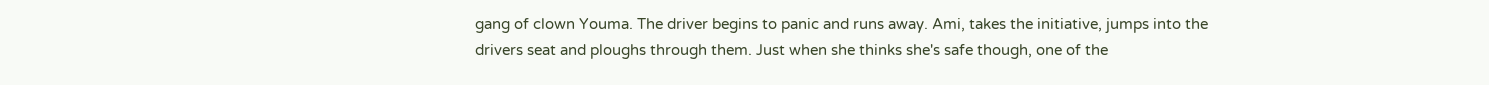gang of clown Youma. The driver begins to panic and runs away. Ami, takes the initiative, jumps into the drivers seat and ploughs through them. Just when she thinks she's safe though, one of the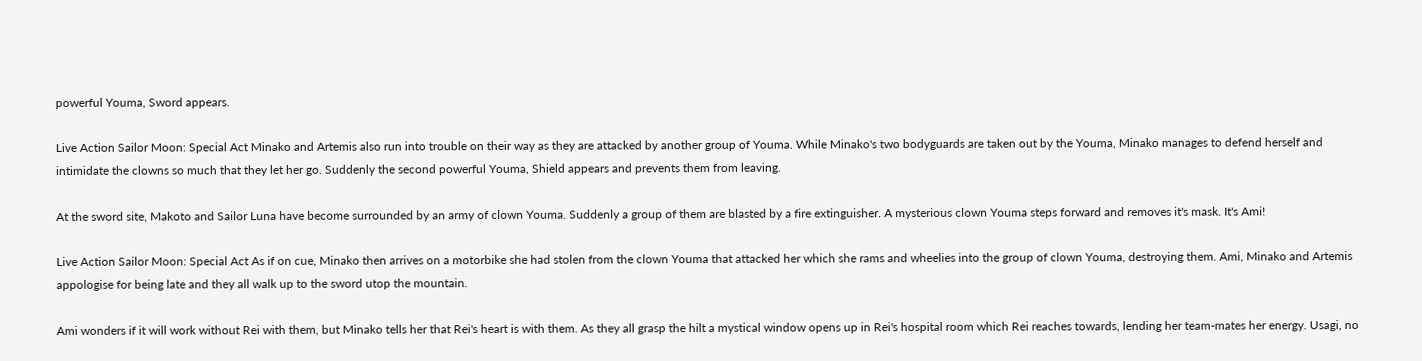powerful Youma, Sword appears.

Live Action Sailor Moon: Special Act Minako and Artemis also run into trouble on their way as they are attacked by another group of Youma. While Minako's two bodyguards are taken out by the Youma, Minako manages to defend herself and intimidate the clowns so much that they let her go. Suddenly the second powerful Youma, Shield appears and prevents them from leaving.

At the sword site, Makoto and Sailor Luna have become surrounded by an army of clown Youma. Suddenly a group of them are blasted by a fire extinguisher. A mysterious clown Youma steps forward and removes it's mask. It's Ami!

Live Action Sailor Moon: Special Act As if on cue, Minako then arrives on a motorbike she had stolen from the clown Youma that attacked her which she rams and wheelies into the group of clown Youma, destroying them. Ami, Minako and Artemis appologise for being late and they all walk up to the sword utop the mountain.

Ami wonders if it will work without Rei with them, but Minako tells her that Rei's heart is with them. As they all grasp the hilt a mystical window opens up in Rei's hospital room which Rei reaches towards, lending her team-mates her energy. Usagi, no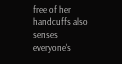free of her handcuffs also senses everyone's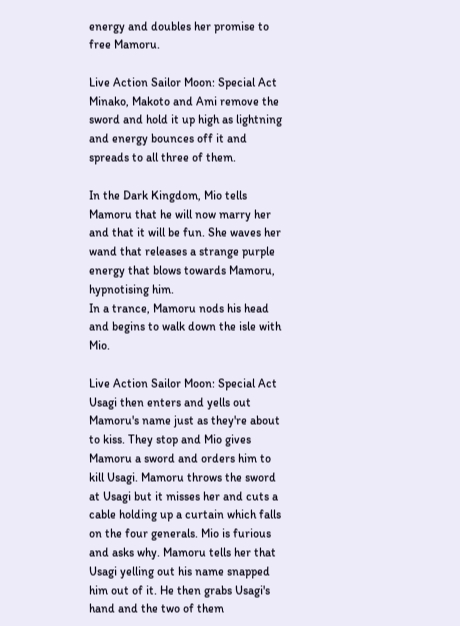energy and doubles her promise to free Mamoru.

Live Action Sailor Moon: Special Act Minako, Makoto and Ami remove the sword and hold it up high as lightning and energy bounces off it and spreads to all three of them.

In the Dark Kingdom, Mio tells Mamoru that he will now marry her and that it will be fun. She waves her wand that releases a strange purple energy that blows towards Mamoru, hypnotising him.
In a trance, Mamoru nods his head and begins to walk down the isle with Mio.

Live Action Sailor Moon: Special Act Usagi then enters and yells out Mamoru's name just as they're about to kiss. They stop and Mio gives Mamoru a sword and orders him to kill Usagi. Mamoru throws the sword at Usagi but it misses her and cuts a cable holding up a curtain which falls on the four generals. Mio is furious and asks why. Mamoru tells her that Usagi yelling out his name snapped him out of it. He then grabs Usagi's hand and the two of them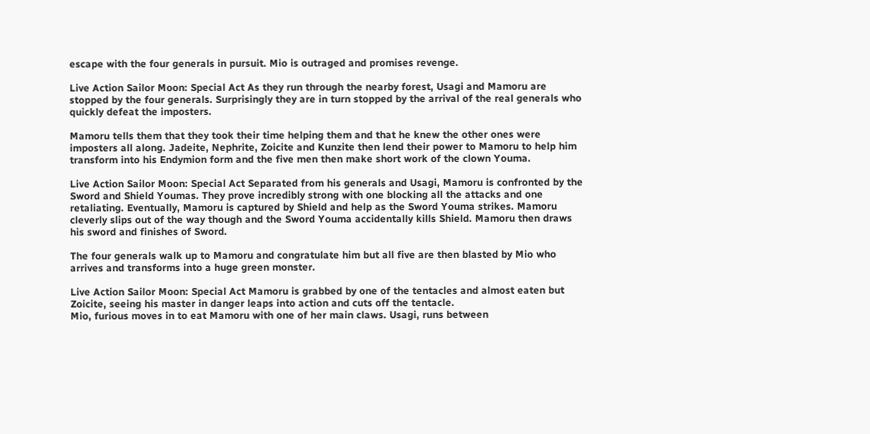escape with the four generals in pursuit. Mio is outraged and promises revenge.

Live Action Sailor Moon: Special Act As they run through the nearby forest, Usagi and Mamoru are stopped by the four generals. Surprisingly they are in turn stopped by the arrival of the real generals who quickly defeat the imposters.

Mamoru tells them that they took their time helping them and that he knew the other ones were imposters all along. Jadeite, Nephrite, Zoicite and Kunzite then lend their power to Mamoru to help him transform into his Endymion form and the five men then make short work of the clown Youma.

Live Action Sailor Moon: Special Act Separated from his generals and Usagi, Mamoru is confronted by the Sword and Shield Youmas. They prove incredibly strong with one blocking all the attacks and one retaliating. Eventually, Mamoru is captured by Shield and help as the Sword Youma strikes. Mamoru cleverly slips out of the way though and the Sword Youma accidentally kills Shield. Mamoru then draws his sword and finishes of Sword.

The four generals walk up to Mamoru and congratulate him but all five are then blasted by Mio who arrives and transforms into a huge green monster.

Live Action Sailor Moon: Special Act Mamoru is grabbed by one of the tentacles and almost eaten but Zoicite, seeing his master in danger leaps into action and cuts off the tentacle.
Mio, furious moves in to eat Mamoru with one of her main claws. Usagi, runs between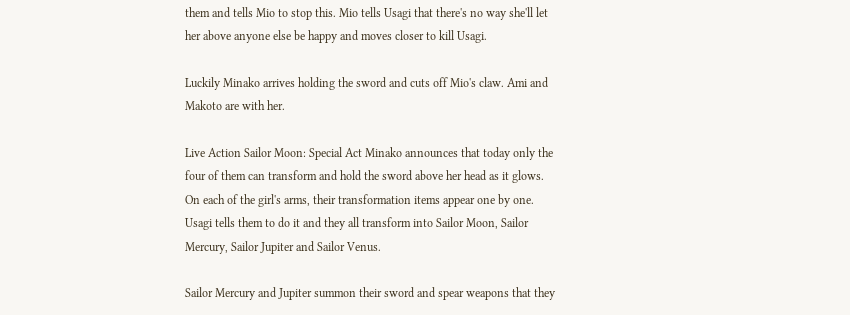them and tells Mio to stop this. Mio tells Usagi that there's no way she'll let her above anyone else be happy and moves closer to kill Usagi.

Luckily Minako arrives holding the sword and cuts off Mio's claw. Ami and Makoto are with her.

Live Action Sailor Moon: Special Act Minako announces that today only the four of them can transform and hold the sword above her head as it glows. On each of the girl's arms, their transformation items appear one by one. Usagi tells them to do it and they all transform into Sailor Moon, Sailor Mercury, Sailor Jupiter and Sailor Venus.

Sailor Mercury and Jupiter summon their sword and spear weapons that they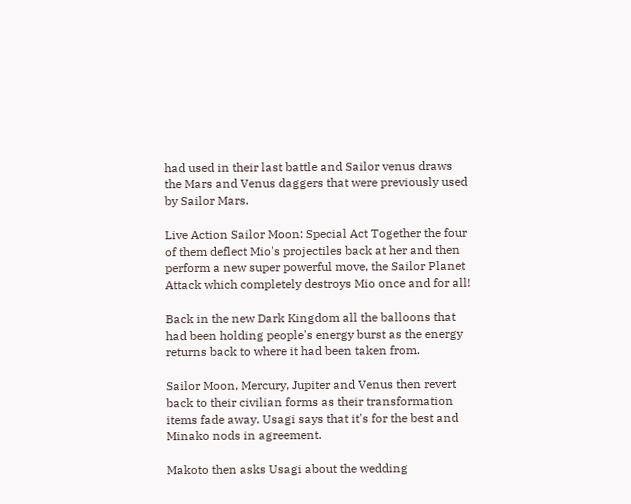had used in their last battle and Sailor venus draws the Mars and Venus daggers that were previously used by Sailor Mars.

Live Action Sailor Moon: Special Act Together the four of them deflect Mio's projectiles back at her and then perform a new super powerful move, the Sailor Planet Attack which completely destroys Mio once and for all!

Back in the new Dark Kingdom all the balloons that had been holding people's energy burst as the energy returns back to where it had been taken from.

Sailor Moon, Mercury, Jupiter and Venus then revert back to their civilian forms as their transformation items fade away. Usagi says that it's for the best and Minako nods in agreement.

Makoto then asks Usagi about the wedding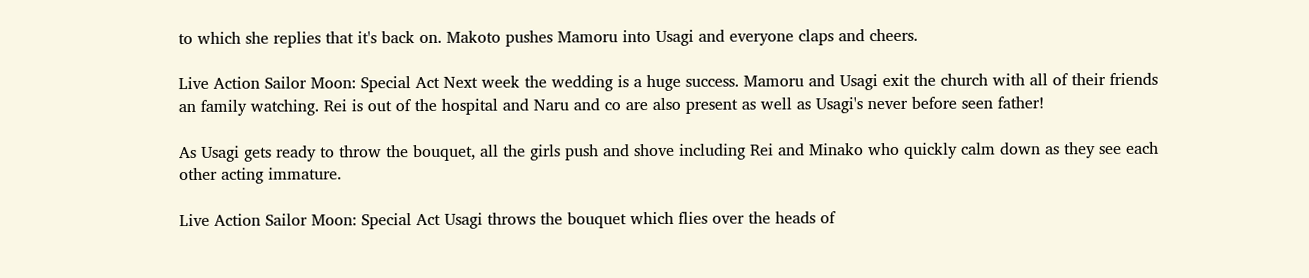to which she replies that it's back on. Makoto pushes Mamoru into Usagi and everyone claps and cheers.

Live Action Sailor Moon: Special Act Next week the wedding is a huge success. Mamoru and Usagi exit the church with all of their friends an family watching. Rei is out of the hospital and Naru and co are also present as well as Usagi's never before seen father!

As Usagi gets ready to throw the bouquet, all the girls push and shove including Rei and Minako who quickly calm down as they see each other acting immature.

Live Action Sailor Moon: Special Act Usagi throws the bouquet which flies over the heads of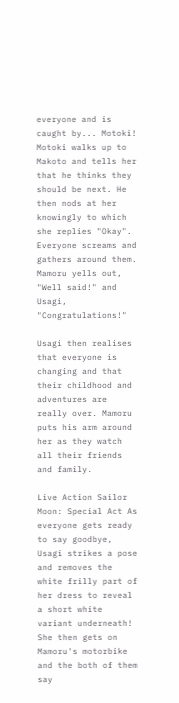everyone and is caught by... Motoki! Motoki walks up to Makoto and tells her that he thinks they should be next. He then nods at her knowingly to which she replies "Okay". Everyone screams and gathers around them. Mamoru yells out, "Well said!" and Usagi, "Congratulations!"

Usagi then realises that everyone is changing and that their childhood and adventures are really over. Mamoru puts his arm around her as they watch all their friends and family.

Live Action Sailor Moon: Special Act As everyone gets ready to say goodbye, Usagi strikes a pose and removes the white frilly part of her dress to reveal a short white variant underneath! She then gets on Mamoru's motorbike and the both of them say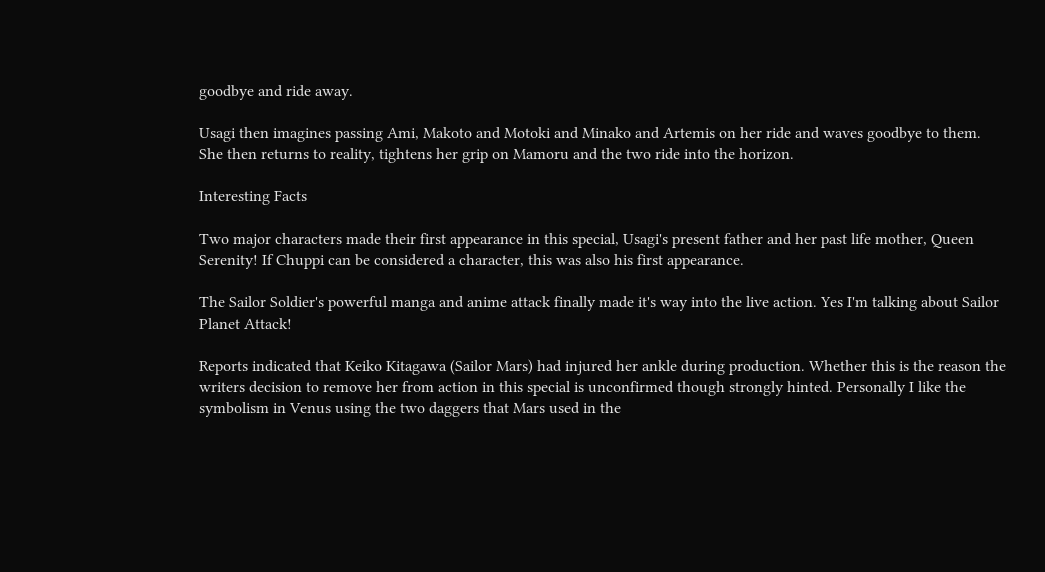goodbye and ride away.

Usagi then imagines passing Ami, Makoto and Motoki and Minako and Artemis on her ride and waves goodbye to them. She then returns to reality, tightens her grip on Mamoru and the two ride into the horizon.

Interesting Facts

Two major characters made their first appearance in this special, Usagi's present father and her past life mother, Queen Serenity! If Chuppi can be considered a character, this was also his first appearance.

The Sailor Soldier's powerful manga and anime attack finally made it's way into the live action. Yes I'm talking about Sailor Planet Attack!

Reports indicated that Keiko Kitagawa (Sailor Mars) had injured her ankle during production. Whether this is the reason the writers decision to remove her from action in this special is unconfirmed though strongly hinted. Personally I like the symbolism in Venus using the two daggers that Mars used in the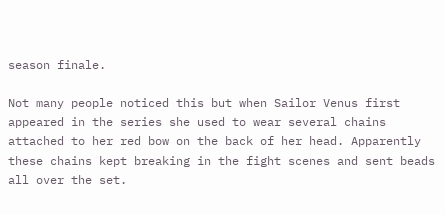season finale.

Not many people noticed this but when Sailor Venus first appeared in the series she used to wear several chains attached to her red bow on the back of her head. Apparently these chains kept breaking in the fight scenes and sent beads all over the set.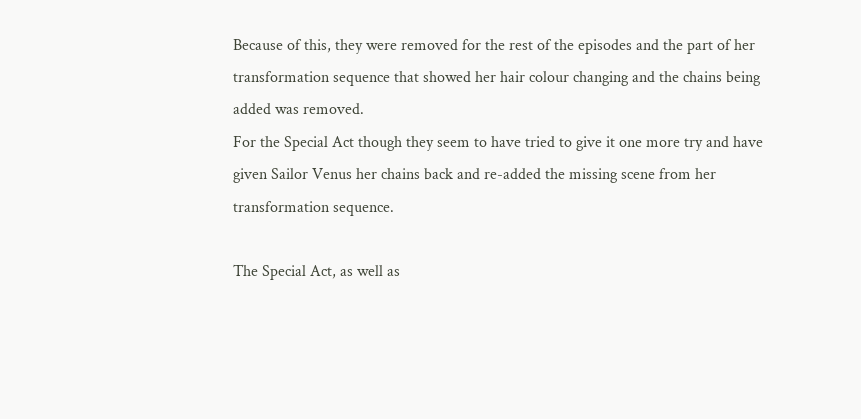Because of this, they were removed for the rest of the episodes and the part of her transformation sequence that showed her hair colour changing and the chains being added was removed.
For the Special Act though they seem to have tried to give it one more try and have given Sailor Venus her chains back and re-added the missing scene from her transformation sequence.

The Special Act, as well as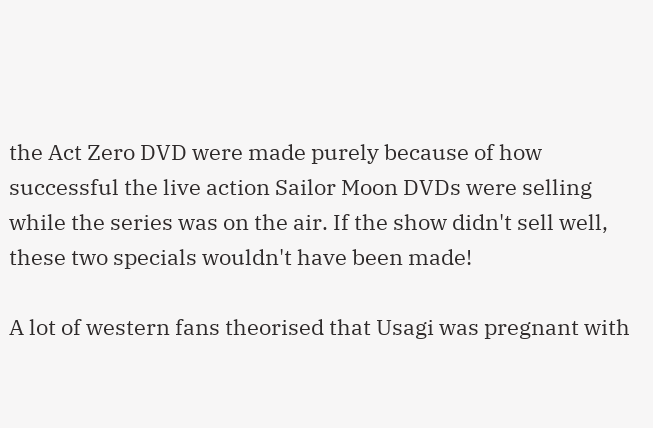the Act Zero DVD were made purely because of how successful the live action Sailor Moon DVDs were selling while the series was on the air. If the show didn't sell well, these two specials wouldn't have been made!

A lot of western fans theorised that Usagi was pregnant with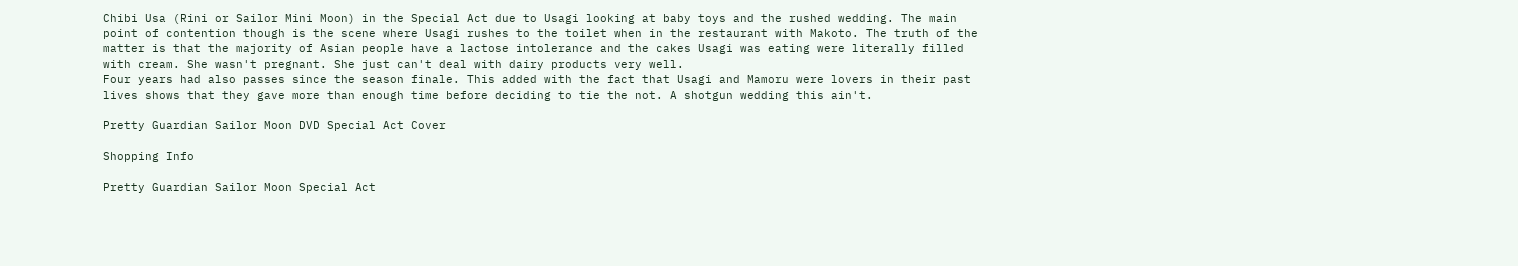Chibi Usa (Rini or Sailor Mini Moon) in the Special Act due to Usagi looking at baby toys and the rushed wedding. The main point of contention though is the scene where Usagi rushes to the toilet when in the restaurant with Makoto. The truth of the matter is that the majority of Asian people have a lactose intolerance and the cakes Usagi was eating were literally filled with cream. She wasn't pregnant. She just can't deal with dairy products very well.
Four years had also passes since the season finale. This added with the fact that Usagi and Mamoru were lovers in their past lives shows that they gave more than enough time before deciding to tie the not. A shotgun wedding this ain't.

Pretty Guardian Sailor Moon DVD Special Act Cover

Shopping Info

Pretty Guardian Sailor Moon Special Act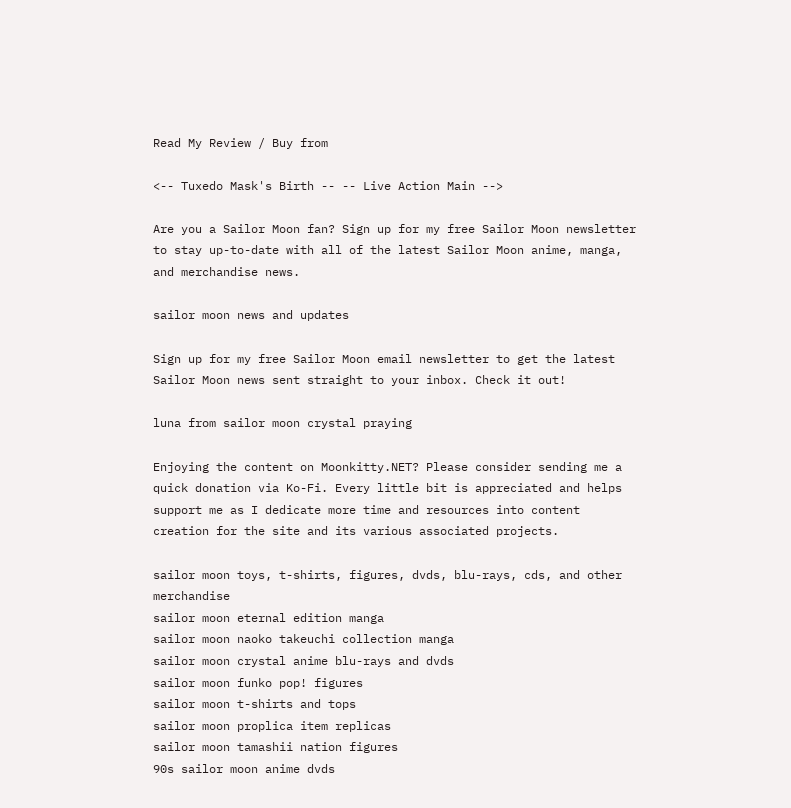Read My Review / Buy from

<-- Tuxedo Mask's Birth -- -- Live Action Main -->

Are you a Sailor Moon fan? Sign up for my free Sailor Moon newsletter to stay up-to-date with all of the latest Sailor Moon anime, manga, and merchandise news.

sailor moon news and updates

Sign up for my free Sailor Moon email newsletter to get the latest Sailor Moon news sent straight to your inbox. Check it out!

luna from sailor moon crystal praying

Enjoying the content on Moonkitty.NET? Please consider sending me a quick donation via Ko-Fi. Every little bit is appreciated and helps support me as I dedicate more time and resources into content creation for the site and its various associated projects.

sailor moon toys, t-shirts, figures, dvds, blu-rays, cds, and other merchandise
sailor moon eternal edition manga
sailor moon naoko takeuchi collection manga
sailor moon crystal anime blu-rays and dvds
sailor moon funko pop! figures
sailor moon t-shirts and tops
sailor moon proplica item replicas
sailor moon tamashii nation figures
90s sailor moon anime dvds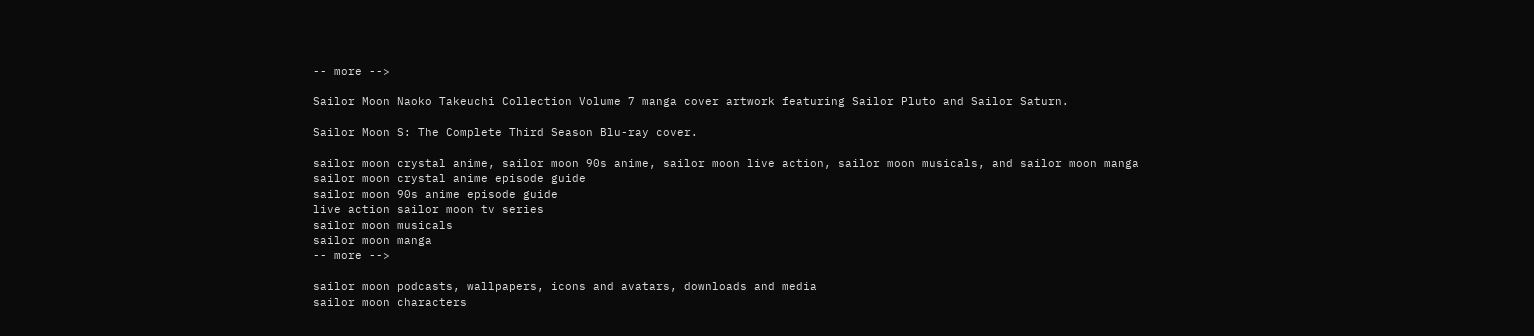-- more -->

Sailor Moon Naoko Takeuchi Collection Volume 7 manga cover artwork featuring Sailor Pluto and Sailor Saturn.

Sailor Moon S: The Complete Third Season Blu-ray cover.

sailor moon crystal anime, sailor moon 90s anime, sailor moon live action, sailor moon musicals, and sailor moon manga
sailor moon crystal anime episode guide
sailor moon 90s anime episode guide
live action sailor moon tv series
sailor moon musicals
sailor moon manga
-- more -->

sailor moon podcasts, wallpapers, icons and avatars, downloads and media
sailor moon characters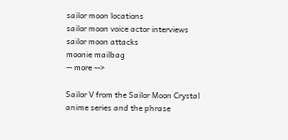sailor moon locations
sailor moon voice actor interviews
sailor moon attacks
moonie mailbag
-- more -->

Sailor V from the Sailor Moon Crystal anime series and the phrase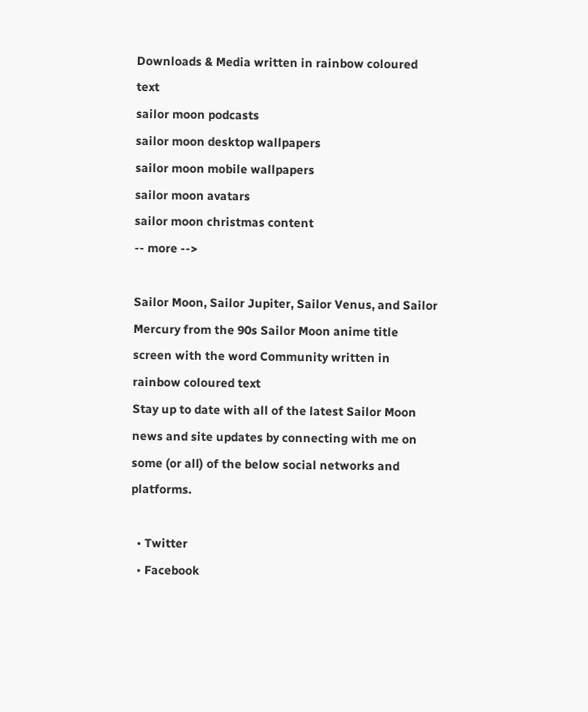Downloads & Media written in rainbow coloured text
sailor moon podcasts
sailor moon desktop wallpapers
sailor moon mobile wallpapers
sailor moon avatars
sailor moon christmas content
-- more -->

Sailor Moon, Sailor Jupiter, Sailor Venus, and Sailor Mercury from the 90s Sailor Moon anime title screen with the word Community written in rainbow coloured text
Stay up to date with all of the latest Sailor Moon news and site updates by connecting with me on some (or all) of the below social networks and platforms.

  • Twitter
  • Facebook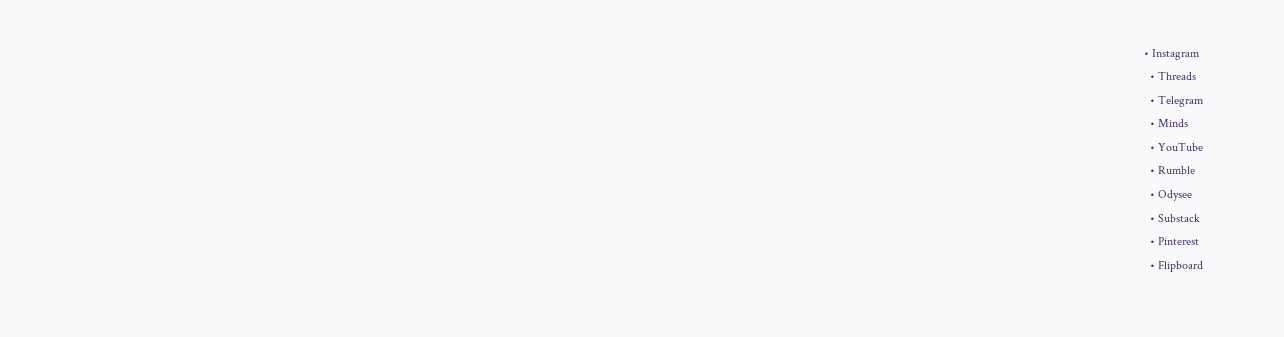• Instagram
  • Threads
  • Telegram
  • Minds
  • YouTube
  • Rumble
  • Odysee
  • Substack
  • Pinterest
  • Flipboard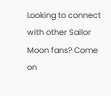Looking to connect with other Sailor Moon fans? Come on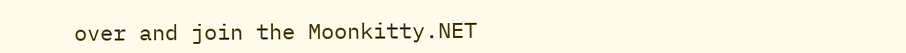over and join the Moonkitty.NET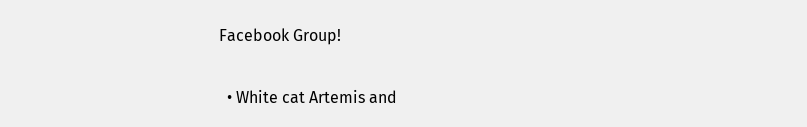Facebook Group!

  • White cat Artemis and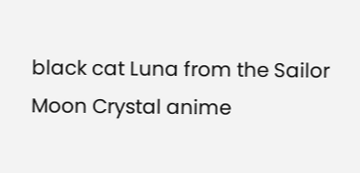black cat Luna from the Sailor Moon Crystal anime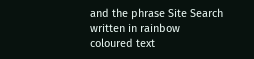and the phrase Site Search written in rainbow coloured text